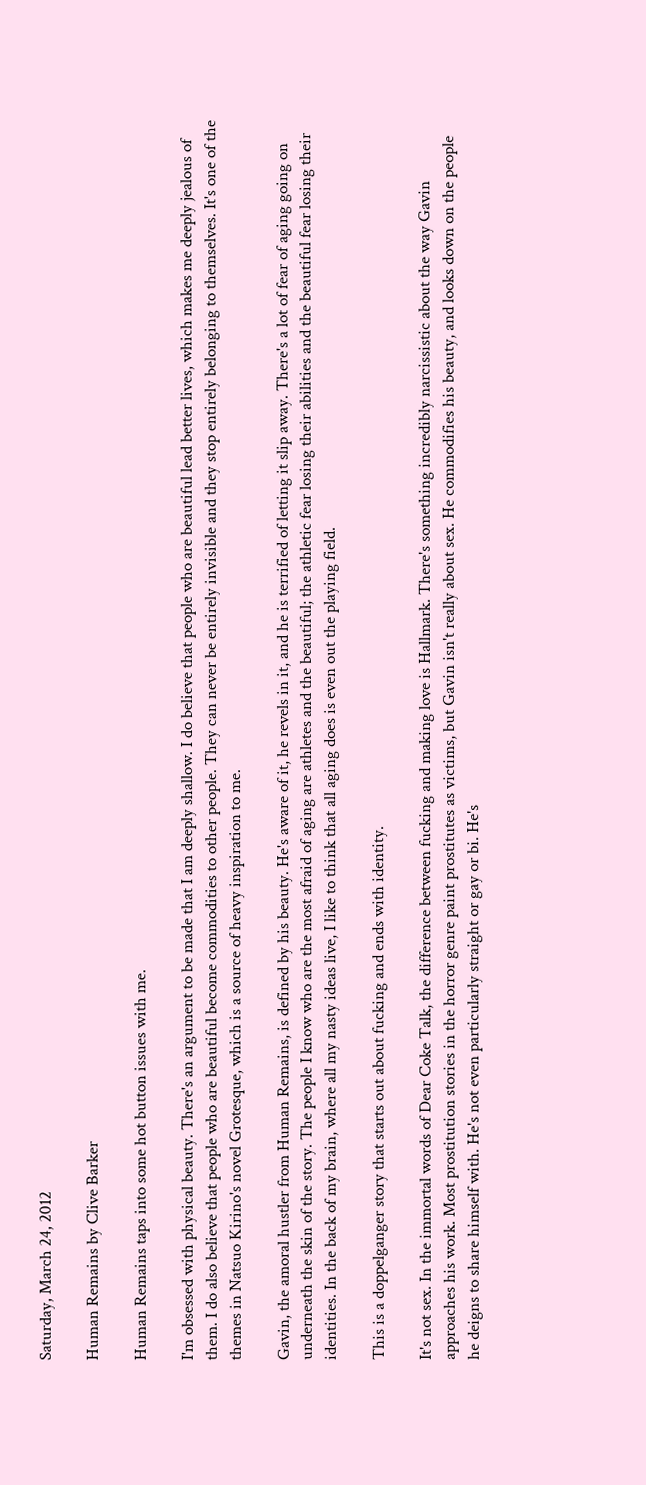Saturday, March 24, 2012

Human Remains by Clive Barker

Human Remains taps into some hot button issues with me.

I'm obsessed with physical beauty. There's an argument to be made that I am deeply shallow. I do believe that people who are beautiful lead better lives, which makes me deeply jealous of them. I do also believe that people who are beautiful become commodities to other people. They can never be entirely invisible and they stop entirely belonging to themselves. It's one of the themes in Natsuo Kirino's novel Grotesque, which is a source of heavy inspiration to me.

Gavin, the amoral hustler from Human Remains, is defined by his beauty. He's aware of it, he revels in it, and he is terrified of letting it slip away. There's a lot of fear of aging going on underneath the skin of the story. The people I know who are the most afraid of aging are athletes and the beautiful; the athletic fear losing their abilities and the beautiful fear losing their identities. In the back of my brain, where all my nasty ideas live, I like to think that all aging does is even out the playing field.

This is a doppelganger story that starts out about fucking and ends with identity.

It's not sex. In the immortal words of Dear Coke Talk, the difference between fucking and making love is Hallmark. There's something incredibly narcissistic about the way Gavin approaches his work. Most prostitution stories in the horror genre paint prostitutes as victims, but Gavin isn't really about sex. He commodifies his beauty, and looks down on the people he deigns to share himself with. He's not even particularly straight or gay or bi. He's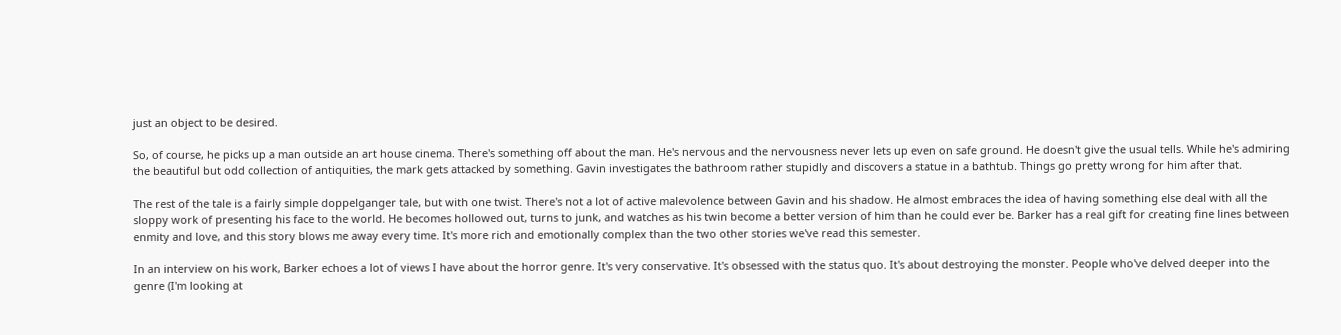just an object to be desired.

So, of course, he picks up a man outside an art house cinema. There's something off about the man. He's nervous and the nervousness never lets up even on safe ground. He doesn't give the usual tells. While he's admiring the beautiful but odd collection of antiquities, the mark gets attacked by something. Gavin investigates the bathroom rather stupidly and discovers a statue in a bathtub. Things go pretty wrong for him after that.

The rest of the tale is a fairly simple doppelganger tale, but with one twist. There's not a lot of active malevolence between Gavin and his shadow. He almost embraces the idea of having something else deal with all the sloppy work of presenting his face to the world. He becomes hollowed out, turns to junk, and watches as his twin become a better version of him than he could ever be. Barker has a real gift for creating fine lines between enmity and love, and this story blows me away every time. It's more rich and emotionally complex than the two other stories we've read this semester.

In an interview on his work, Barker echoes a lot of views I have about the horror genre. It's very conservative. It's obsessed with the status quo. It's about destroying the monster. People who've delved deeper into the genre (I'm looking at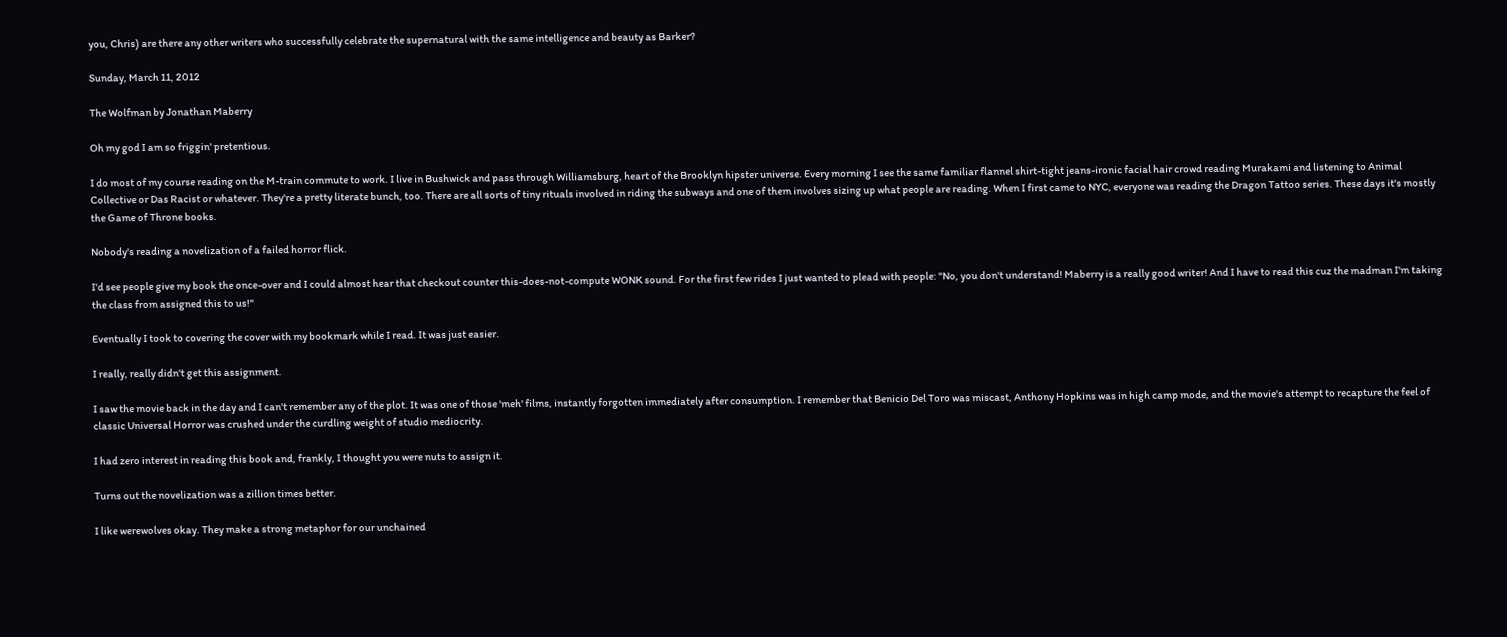you, Chris) are there any other writers who successfully celebrate the supernatural with the same intelligence and beauty as Barker?

Sunday, March 11, 2012

The Wolfman by Jonathan Maberry

Oh my god I am so friggin' pretentious.

I do most of my course reading on the M-train commute to work. I live in Bushwick and pass through Williamsburg, heart of the Brooklyn hipster universe. Every morning I see the same familiar flannel shirt-tight jeans-ironic facial hair crowd reading Murakami and listening to Animal Collective or Das Racist or whatever. They're a pretty literate bunch, too. There are all sorts of tiny rituals involved in riding the subways and one of them involves sizing up what people are reading. When I first came to NYC, everyone was reading the Dragon Tattoo series. These days it's mostly the Game of Throne books.

Nobody's reading a novelization of a failed horror flick.

I'd see people give my book the once-over and I could almost hear that checkout counter this-does-not-compute WONK sound. For the first few rides I just wanted to plead with people: "No, you don't understand! Maberry is a really good writer! And I have to read this cuz the madman I'm taking the class from assigned this to us!"

Eventually I took to covering the cover with my bookmark while I read. It was just easier.

I really, really didn't get this assignment.

I saw the movie back in the day and I can't remember any of the plot. It was one of those 'meh' films, instantly forgotten immediately after consumption. I remember that Benicio Del Toro was miscast, Anthony Hopkins was in high camp mode, and the movie's attempt to recapture the feel of classic Universal Horror was crushed under the curdling weight of studio mediocrity.

I had zero interest in reading this book and, frankly, I thought you were nuts to assign it.

Turns out the novelization was a zillion times better.

I like werewolves okay. They make a strong metaphor for our unchained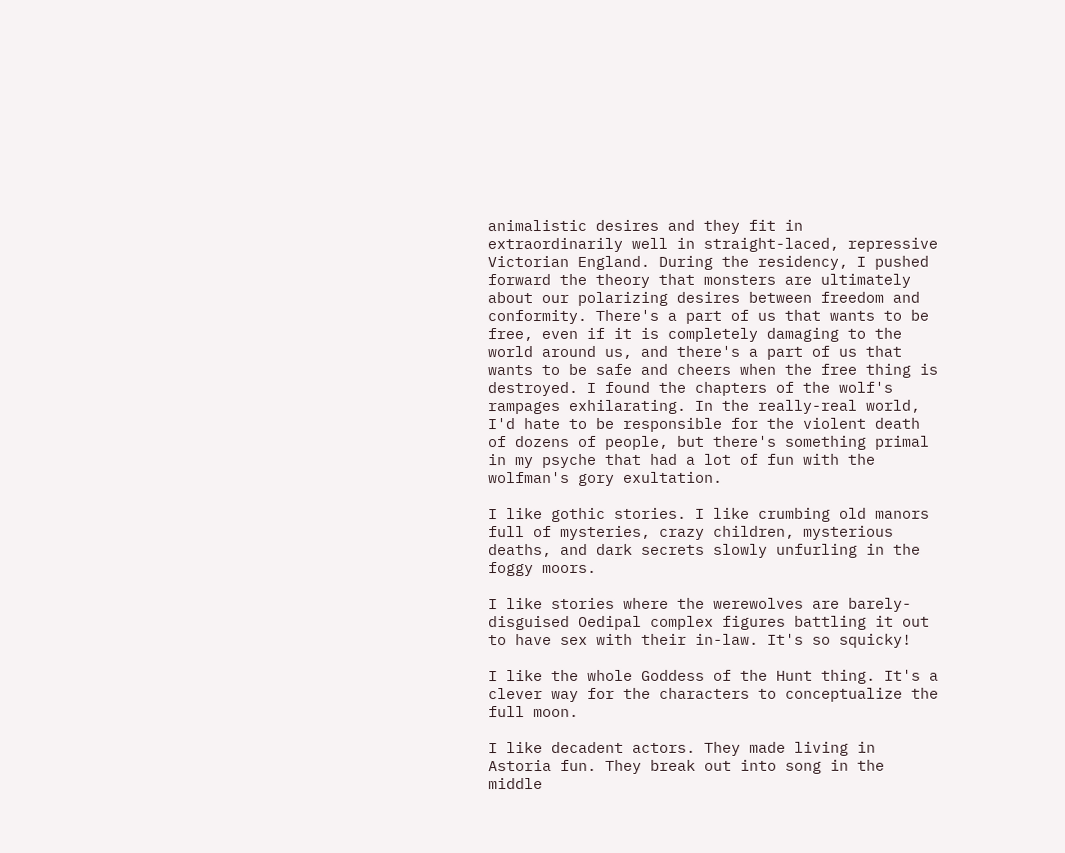animalistic desires and they fit in extraordinarily well in straight-laced, repressive Victorian England. During the residency, I pushed forward the theory that monsters are ultimately about our polarizing desires between freedom and conformity. There's a part of us that wants to be free, even if it is completely damaging to the world around us, and there's a part of us that wants to be safe and cheers when the free thing is destroyed. I found the chapters of the wolf's rampages exhilarating. In the really-real world, I'd hate to be responsible for the violent death of dozens of people, but there's something primal in my psyche that had a lot of fun with the wolfman's gory exultation.

I like gothic stories. I like crumbing old manors full of mysteries, crazy children, mysterious deaths, and dark secrets slowly unfurling in the foggy moors.

I like stories where the werewolves are barely-disguised Oedipal complex figures battling it out to have sex with their in-law. It's so squicky!

I like the whole Goddess of the Hunt thing. It's a clever way for the characters to conceptualize the full moon.

I like decadent actors. They made living in Astoria fun. They break out into song in the middle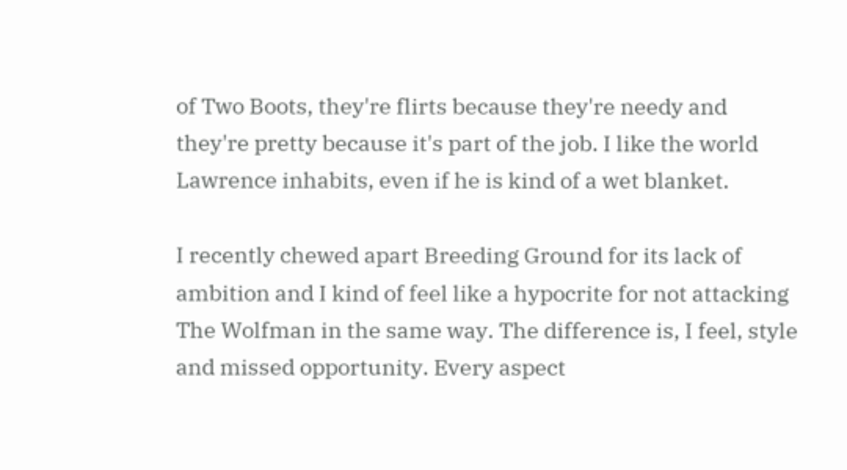of Two Boots, they're flirts because they're needy and they're pretty because it's part of the job. I like the world Lawrence inhabits, even if he is kind of a wet blanket.

I recently chewed apart Breeding Ground for its lack of ambition and I kind of feel like a hypocrite for not attacking The Wolfman in the same way. The difference is, I feel, style and missed opportunity. Every aspect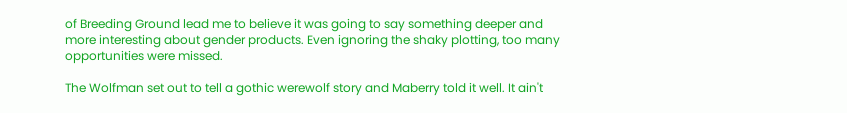of Breeding Ground lead me to believe it was going to say something deeper and more interesting about gender products. Even ignoring the shaky plotting, too many opportunities were missed.

The Wolfman set out to tell a gothic werewolf story and Maberry told it well. It ain't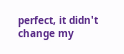perfect, it didn't change my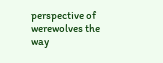perspective of werewolves the way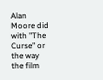Alan Moore did with "The Curse" or the way the film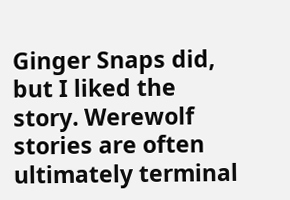Ginger Snaps did, but I liked the story. Werewolf stories are often ultimately terminal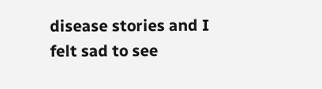disease stories and I felt sad to see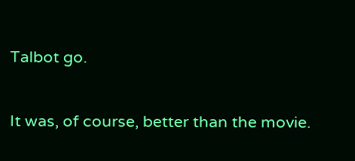Talbot go.

It was, of course, better than the movie.